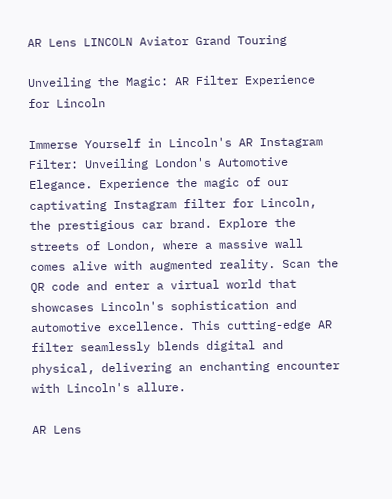AR Lens LINCOLN Aviator Grand Touring

Unveiling the Magic: AR Filter Experience for Lincoln

Immerse Yourself in Lincoln's AR Instagram Filter: Unveiling London's Automotive Elegance. Experience the magic of our captivating Instagram filter for Lincoln, the prestigious car brand. Explore the streets of London, where a massive wall comes alive with augmented reality. Scan the QR code and enter a virtual world that showcases Lincoln's sophistication and automotive excellence. This cutting-edge AR filter seamlessly blends digital and physical, delivering an enchanting encounter with Lincoln's allure.

AR Lens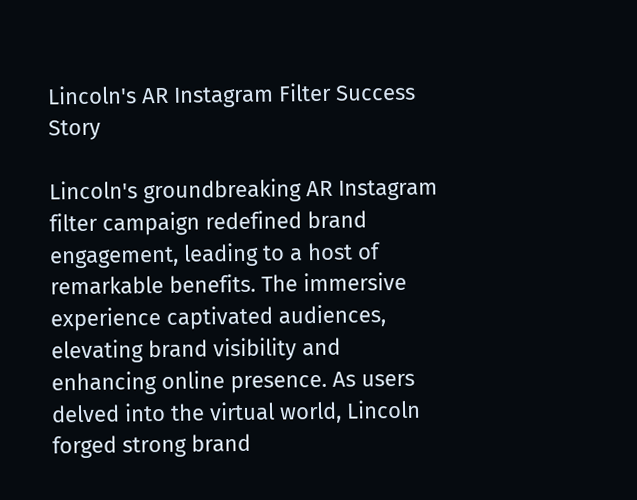Lincoln's AR Instagram Filter Success Story

Lincoln's groundbreaking AR Instagram filter campaign redefined brand engagement, leading to a host of remarkable benefits. The immersive experience captivated audiences, elevating brand visibility and enhancing online presence. As users delved into the virtual world, Lincoln forged strong brand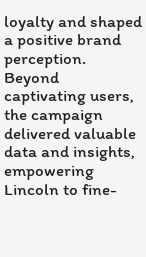loyalty and shaped a positive brand perception. Beyond captivating users, the campaign delivered valuable data and insights, empowering Lincoln to fine-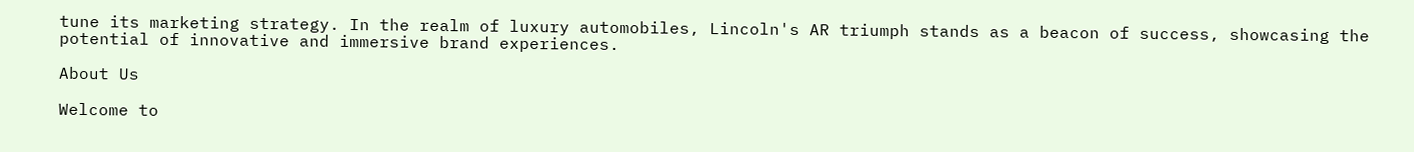tune its marketing strategy. In the realm of luxury automobiles, Lincoln's AR triumph stands as a beacon of success, showcasing the potential of innovative and immersive brand experiences.

About Us

Welcome to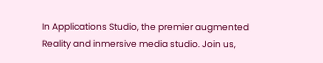In Applications Studio, the premier augmented Reality and inmersive media studio. Join us,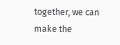together, we can make the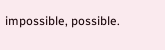impossible, possible.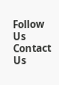Follow Us
Contact Us